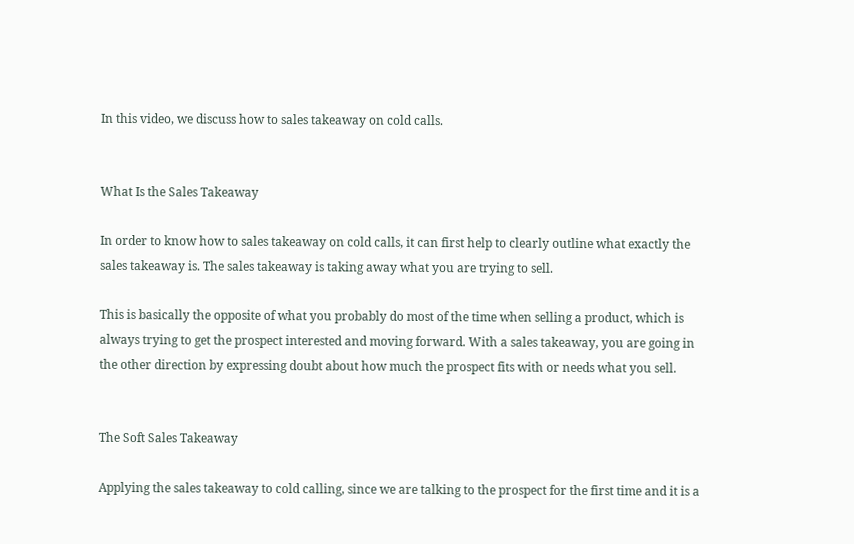In this video, we discuss how to sales takeaway on cold calls.


What Is the Sales Takeaway

In order to know how to sales takeaway on cold calls, it can first help to clearly outline what exactly the sales takeaway is. The sales takeaway is taking away what you are trying to sell.

This is basically the opposite of what you probably do most of the time when selling a product, which is always trying to get the prospect interested and moving forward. With a sales takeaway, you are going in the other direction by expressing doubt about how much the prospect fits with or needs what you sell.


The Soft Sales Takeaway

Applying the sales takeaway to cold calling, since we are talking to the prospect for the first time and it is a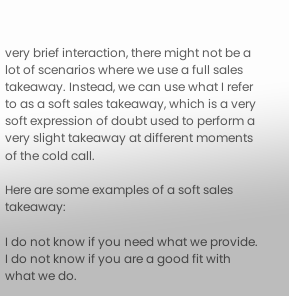very brief interaction, there might not be a lot of scenarios where we use a full sales takeaway. Instead, we can use what I refer to as a soft sales takeaway, which is a very soft expression of doubt used to perform a very slight takeaway at different moments of the cold call.

Here are some examples of a soft sales takeaway:

I do not know if you need what we provide.
I do not know if you are a good fit with what we do.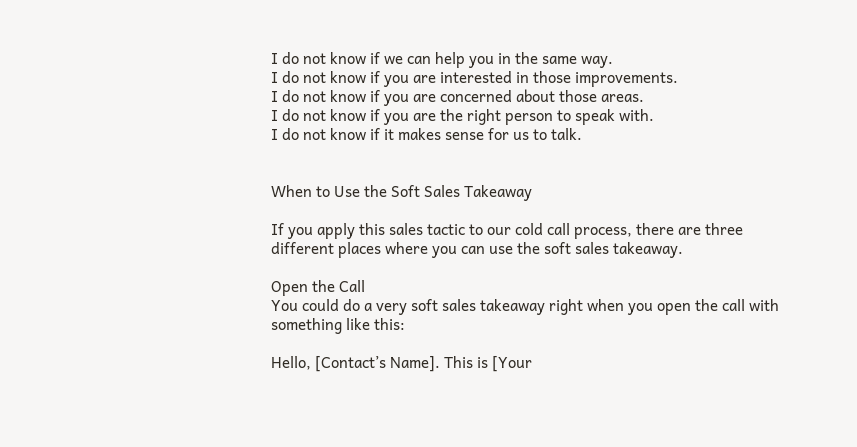I do not know if we can help you in the same way.
I do not know if you are interested in those improvements.
I do not know if you are concerned about those areas.
I do not know if you are the right person to speak with.
I do not know if it makes sense for us to talk.


When to Use the Soft Sales Takeaway

If you apply this sales tactic to our cold call process, there are three different places where you can use the soft sales takeaway.

Open the Call
You could do a very soft sales takeaway right when you open the call with something like this:

Hello, [Contact’s Name]. This is [Your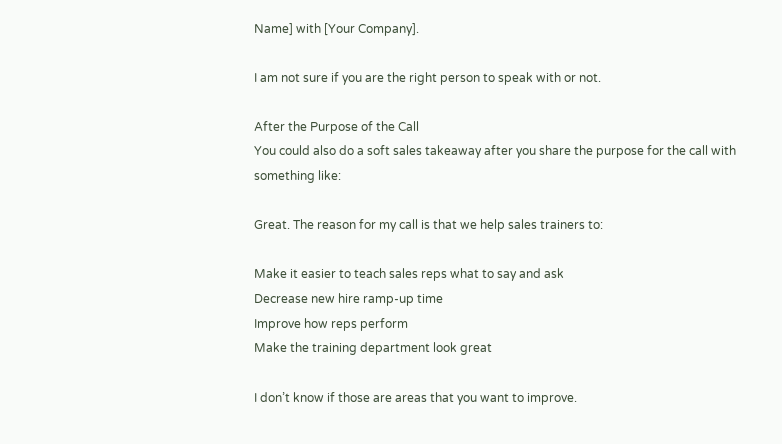Name] with [Your Company].

I am not sure if you are the right person to speak with or not.

After the Purpose of the Call
You could also do a soft sales takeaway after you share the purpose for the call with something like:

Great. The reason for my call is that we help sales trainers to:

Make it easier to teach sales reps what to say and ask
Decrease new hire ramp-up time
Improve how reps perform
Make the training department look great

I don’t know if those are areas that you want to improve.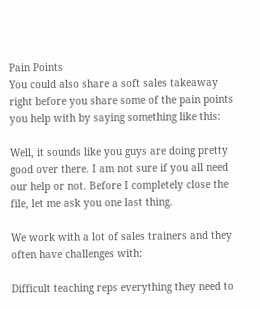Pain Points
You could also share a soft sales takeaway right before you share some of the pain points you help with by saying something like this:

Well, it sounds like you guys are doing pretty good over there. I am not sure if you all need our help or not. Before I completely close the file, let me ask you one last thing.

We work with a lot of sales trainers and they often have challenges with:

Difficult teaching reps everything they need to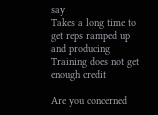say
Takes a long time to get reps ramped up and producing
Training does not get enough credit

Are you concerned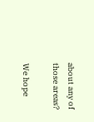about any of those areas?

We hope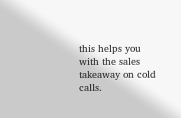this helps you with the sales takeaway on cold calls.